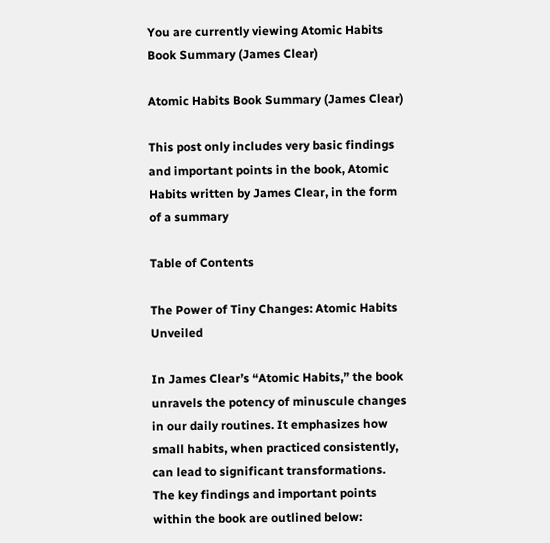You are currently viewing Atomic Habits Book Summary (James Clear)

Atomic Habits Book Summary (James Clear)

This post only includes very basic findings and important points in the book, Atomic Habits written by James Clear, in the form of a summary

Table of Contents

The Power of Tiny Changes: Atomic Habits Unveiled

In James Clear’s “Atomic Habits,” the book unravels the potency of minuscule changes in our daily routines. It emphasizes how small habits, when practiced consistently, can lead to significant transformations. The key findings and important points within the book are outlined below: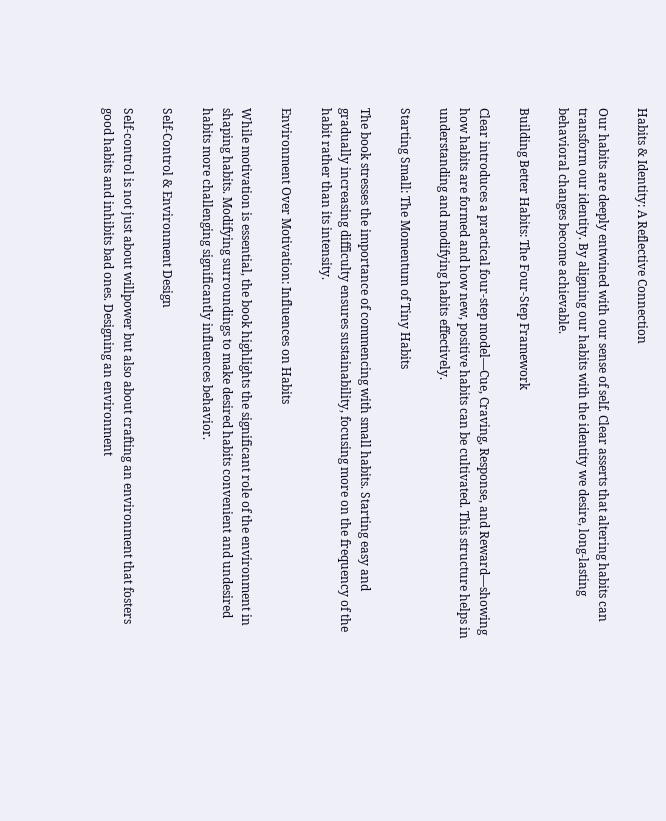Habits & Identity: A Reflective Connection

Our habits are deeply entwined with our sense of self. Clear asserts that altering habits can transform our identity. By aligning our habits with the identity we desire, long-lasting behavioral changes become achievable.

Building Better Habits: The Four-Step Framework

Clear introduces a practical four-step model—Cue, Craving, Response, and Reward—showing how habits are formed and how new, positive habits can be cultivated. This structure helps in understanding and modifying habits effectively.

Starting Small: The Momentum of Tiny Habits

The book stresses the importance of commencing with small habits. Starting easy and gradually increasing difficulty ensures sustainability, focusing more on the frequency of the habit rather than its intensity.

Environment Over Motivation: Influences on Habits

While motivation is essential, the book highlights the significant role of the environment in shaping habits. Modifying surroundings to make desired habits convenient and undesired habits more challenging significantly influences behavior.

Self-Control & Environment Design

Self-control is not just about willpower but also about crafting an environment that fosters good habits and inhibits bad ones. Designing an environment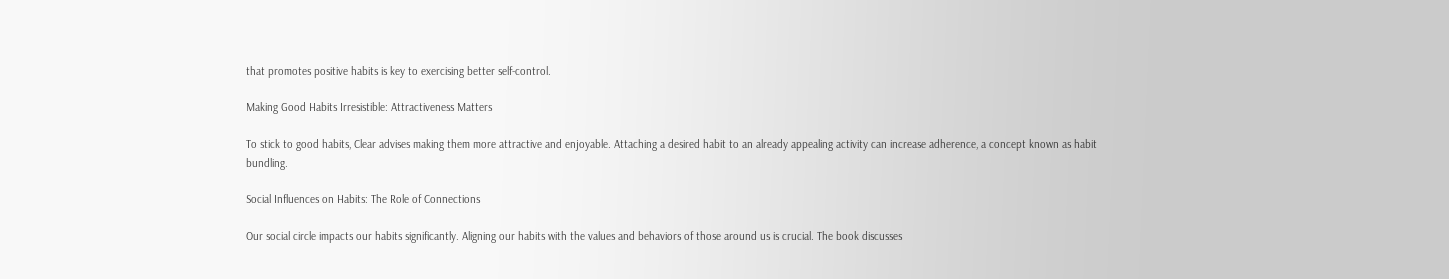that promotes positive habits is key to exercising better self-control.

Making Good Habits Irresistible: Attractiveness Matters

To stick to good habits, Clear advises making them more attractive and enjoyable. Attaching a desired habit to an already appealing activity can increase adherence, a concept known as habit bundling.

Social Influences on Habits: The Role of Connections

Our social circle impacts our habits significantly. Aligning our habits with the values and behaviors of those around us is crucial. The book discusses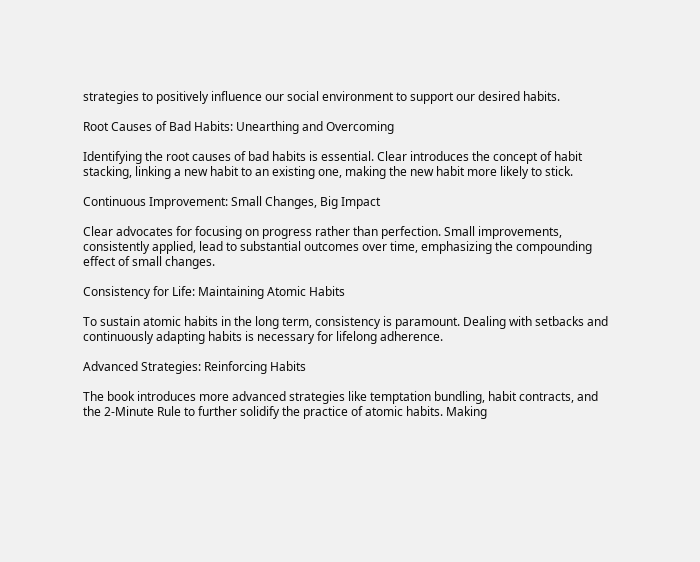strategies to positively influence our social environment to support our desired habits.

Root Causes of Bad Habits: Unearthing and Overcoming

Identifying the root causes of bad habits is essential. Clear introduces the concept of habit stacking, linking a new habit to an existing one, making the new habit more likely to stick.

Continuous Improvement: Small Changes, Big Impact

Clear advocates for focusing on progress rather than perfection. Small improvements, consistently applied, lead to substantial outcomes over time, emphasizing the compounding effect of small changes.

Consistency for Life: Maintaining Atomic Habits

To sustain atomic habits in the long term, consistency is paramount. Dealing with setbacks and continuously adapting habits is necessary for lifelong adherence.

Advanced Strategies: Reinforcing Habits

The book introduces more advanced strategies like temptation bundling, habit contracts, and the 2-Minute Rule to further solidify the practice of atomic habits. Making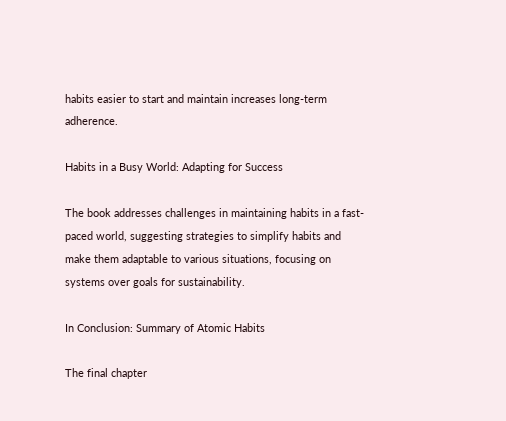habits easier to start and maintain increases long-term adherence.

Habits in a Busy World: Adapting for Success

The book addresses challenges in maintaining habits in a fast-paced world, suggesting strategies to simplify habits and make them adaptable to various situations, focusing on systems over goals for sustainability.

In Conclusion: Summary of Atomic Habits

The final chapter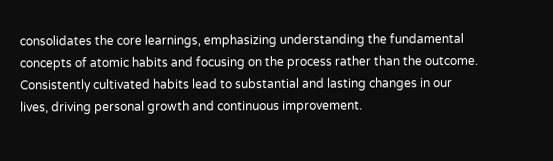consolidates the core learnings, emphasizing understanding the fundamental concepts of atomic habits and focusing on the process rather than the outcome. Consistently cultivated habits lead to substantial and lasting changes in our lives, driving personal growth and continuous improvement.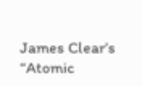James Clear’s “Atomic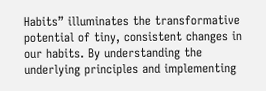Habits” illuminates the transformative potential of tiny, consistent changes in our habits. By understanding the underlying principles and implementing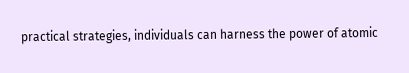practical strategies, individuals can harness the power of atomic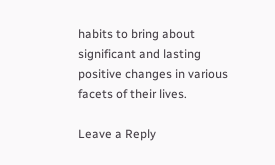habits to bring about significant and lasting positive changes in various facets of their lives.

Leave a Reply